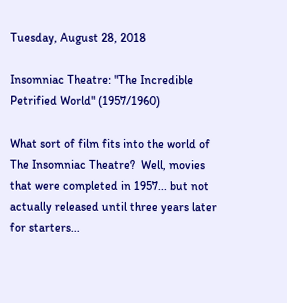Tuesday, August 28, 2018

Insomniac Theatre: "The Incredible Petrified World" (1957/1960)

What sort of film fits into the world of The Insomniac Theatre?  Well, movies that were completed in 1957... but not actually released until three years later for starters...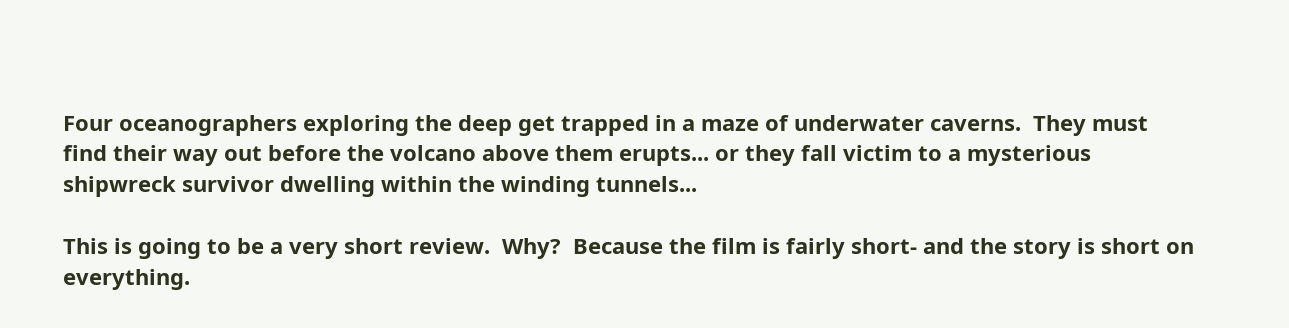Four oceanographers exploring the deep get trapped in a maze of underwater caverns.  They must find their way out before the volcano above them erupts... or they fall victim to a mysterious shipwreck survivor dwelling within the winding tunnels...

This is going to be a very short review.  Why?  Because the film is fairly short- and the story is short on everything.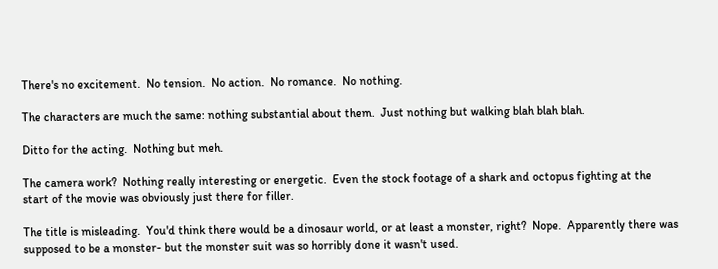There's no excitement.  No tension.  No action.  No romance.  No nothing.

The characters are much the same: nothing substantial about them.  Just nothing but walking blah blah blah.

Ditto for the acting.  Nothing but meh.

The camera work?  Nothing really interesting or energetic.  Even the stock footage of a shark and octopus fighting at the start of the movie was obviously just there for filler.

The title is misleading.  You'd think there would be a dinosaur world, or at least a monster, right?  Nope.  Apparently there was supposed to be a monster- but the monster suit was so horribly done it wasn't used.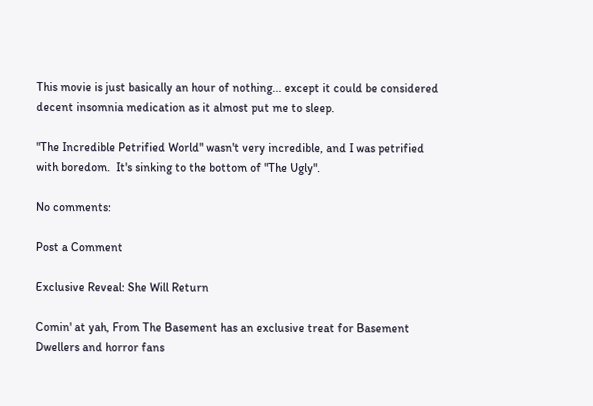This movie is just basically an hour of nothing... except it could be considered decent insomnia medication as it almost put me to sleep.

"The Incredible Petrified World" wasn't very incredible, and I was petrified with boredom.  It's sinking to the bottom of "The Ugly".

No comments:

Post a Comment

Exclusive Reveal: She Will Return

Comin' at yah, From The Basement has an exclusive treat for Basement Dwellers and horror fans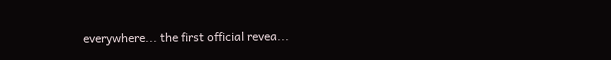everywhere... the first official revea...